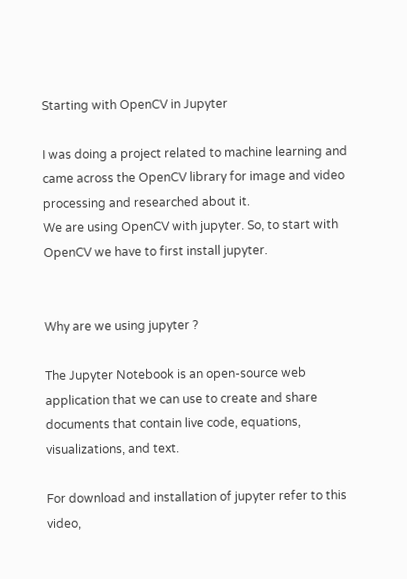Starting with OpenCV in Jupyter

I was doing a project related to machine learning and came across the OpenCV library for image and video processing and researched about it.
We are using OpenCV with jupyter. So, to start with OpenCV we have to first install jupyter.


Why are we using jupyter ?

The Jupyter Notebook is an open-source web application that we can use to create and share documents that contain live code, equations, visualizations, and text.

For download and installation of jupyter refer to this video,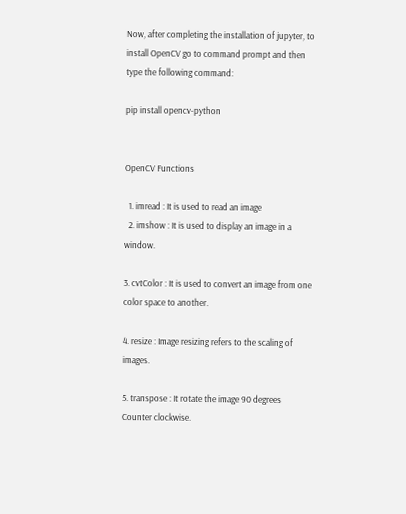Now, after completing the installation of jupyter, to install OpenCV go to command prompt and then type the following command:

pip install opencv-python


OpenCV Functions

  1. imread : It is used to read an image
  2. imshow : It is used to display an image in a window.

3. cvtColor : It is used to convert an image from one color space to another.

4. resize : Image resizing refers to the scaling of images.

5. transpose : It rotate the image 90 degrees Counter clockwise.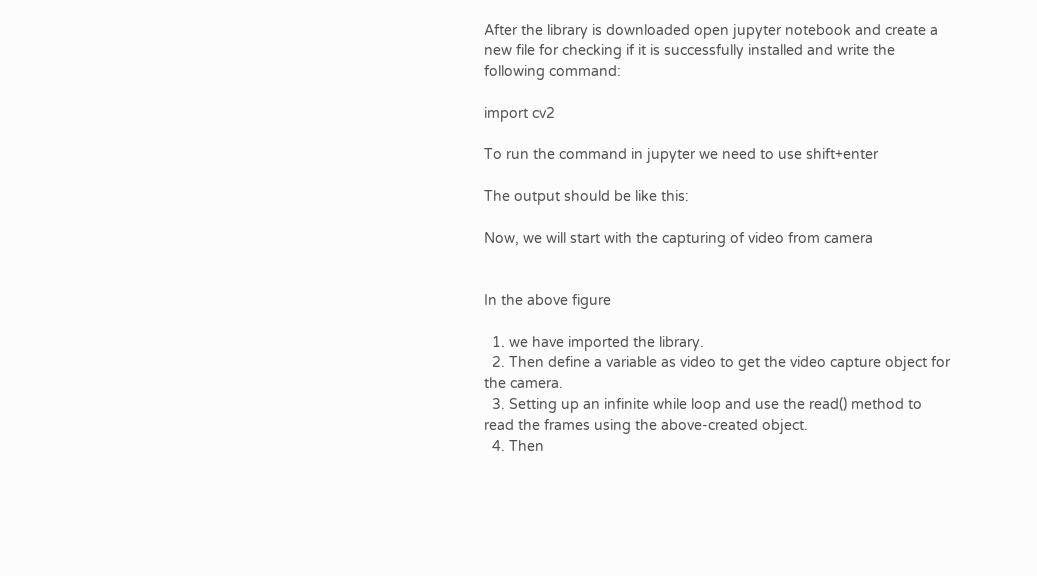After the library is downloaded open jupyter notebook and create a new file for checking if it is successfully installed and write the following command:

import cv2

To run the command in jupyter we need to use shift+enter

The output should be like this:

Now, we will start with the capturing of video from camera


In the above figure

  1. we have imported the library.
  2. Then define a variable as video to get the video capture object for the camera.
  3. Setting up an infinite while loop and use the read() method to read the frames using the above-created object.
  4. Then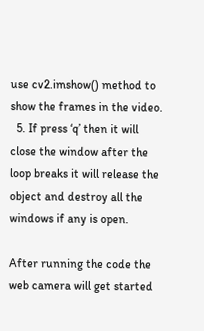use cv2.imshow() method to show the frames in the video.
  5. If press ‘q’ then it will close the window after the loop breaks it will release the object and destroy all the windows if any is open.

After running the code the web camera will get started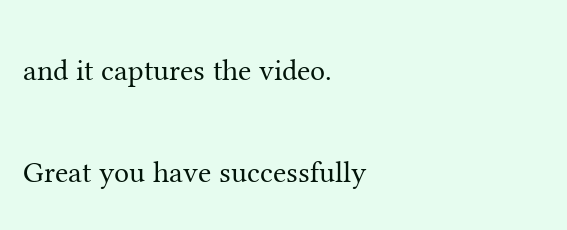and it captures the video.

Great you have successfully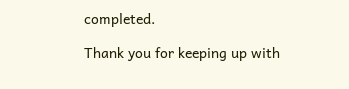completed.

Thank you for keeping up with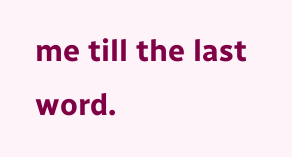me till the last word.